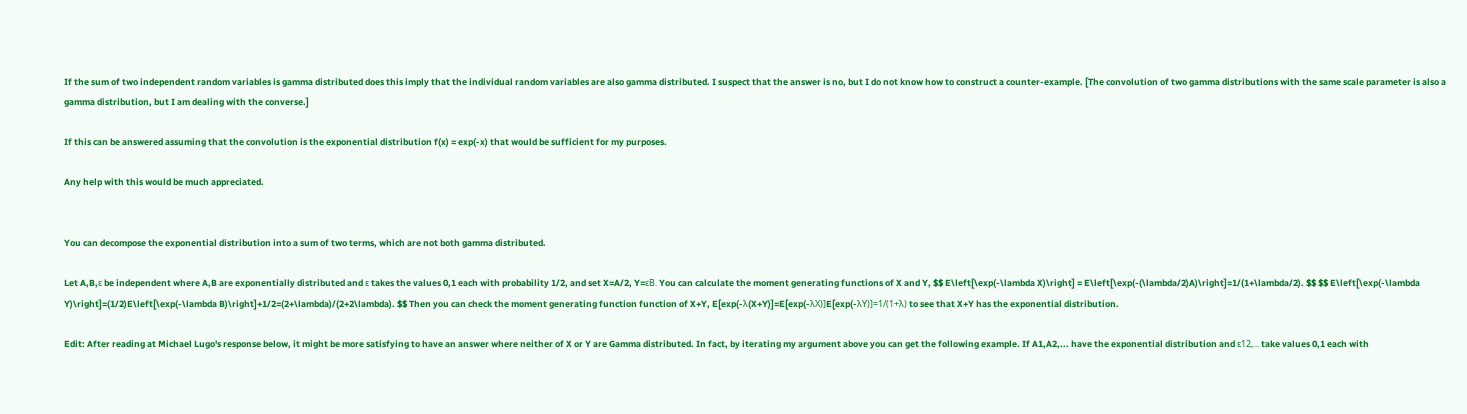If the sum of two independent random variables is gamma distributed does this imply that the individual random variables are also gamma distributed. I suspect that the answer is no, but I do not know how to construct a counter-example. [The convolution of two gamma distributions with the same scale parameter is also a gamma distribution, but I am dealing with the converse.]

If this can be answered assuming that the convolution is the exponential distribution f(x) = exp(-x) that would be sufficient for my purposes.

Any help with this would be much appreciated.


You can decompose the exponential distribution into a sum of two terms, which are not both gamma distributed.

Let A,B,ε be independent where A,B are exponentially distributed and ε takes the values 0,1 each with probability 1/2, and set X=A/2, Y=εB. You can calculate the moment generating functions of X and Y, $$ E\left[\exp(-\lambda X)\right] = E\left[\exp(-(\lambda/2)A)\right]=1/(1+\lambda/2). $$ $$ E\left[\exp(-\lambda Y)\right]=(1/2)E\left[\exp(-\lambda B)\right]+1/2=(2+\lambda)/(2+2\lambda). $$ Then you can check the moment generating function function of X+Y, E[exp(-λ(X+Y)]=E[exp(-λX)]E[exp(-λY)]=1/(1+λ) to see that X+Y has the exponential distribution.

Edit: After reading at Michael Lugo's response below, it might be more satisfying to have an answer where neither of X or Y are Gamma distributed. In fact, by iterating my argument above you can get the following example. If A1,A2,... have the exponential distribution and ε12,... take values 0,1 each with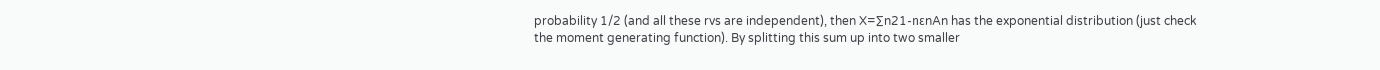probability 1/2 (and all these rvs are independent), then X=∑n21-nεnAn has the exponential distribution (just check the moment generating function). By splitting this sum up into two smaller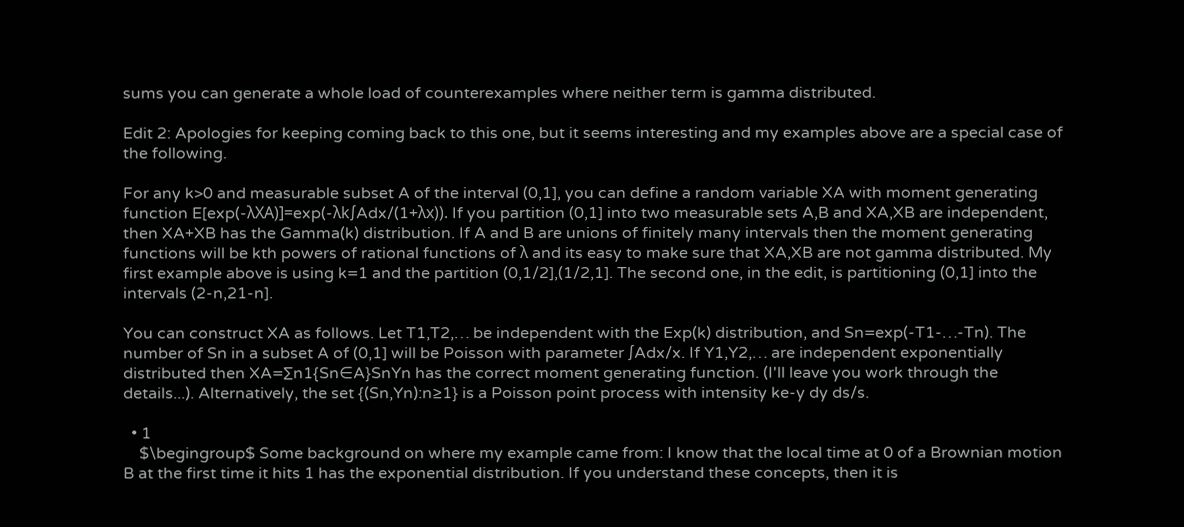sums you can generate a whole load of counterexamples where neither term is gamma distributed.

Edit 2: Apologies for keeping coming back to this one, but it seems interesting and my examples above are a special case of the following.

For any k>0 and measurable subset A of the interval (0,1], you can define a random variable XA with moment generating function E[exp(-λXA)]=exp(-λk∫Adx/(1+λx)). If you partition (0,1] into two measurable sets A,B and XA,XB are independent, then XA+XB has the Gamma(k) distribution. If A and B are unions of finitely many intervals then the moment generating functions will be kth powers of rational functions of λ and its easy to make sure that XA,XB are not gamma distributed. My first example above is using k=1 and the partition (0,1/2],(1/2,1]. The second one, in the edit, is partitioning (0,1] into the intervals (2-n,21-n].

You can construct XA as follows. Let T1,T2,… be independent with the Exp(k) distribution, and Sn=exp(-T1-…-Tn). The number of Sn in a subset A of (0,1] will be Poisson with parameter ∫Adx/x. If Y1,Y2,… are independent exponentially distributed then XA=∑n1{Sn∈A}SnYn has the correct moment generating function. (I'll leave you work through the details...). Alternatively, the set {(Sn,Yn):n≥1} is a Poisson point process with intensity ke-y dy ds/s.

  • 1
    $\begingroup$ Some background on where my example came from: I know that the local time at 0 of a Brownian motion B at the first time it hits 1 has the exponential distribution. If you understand these concepts, then it is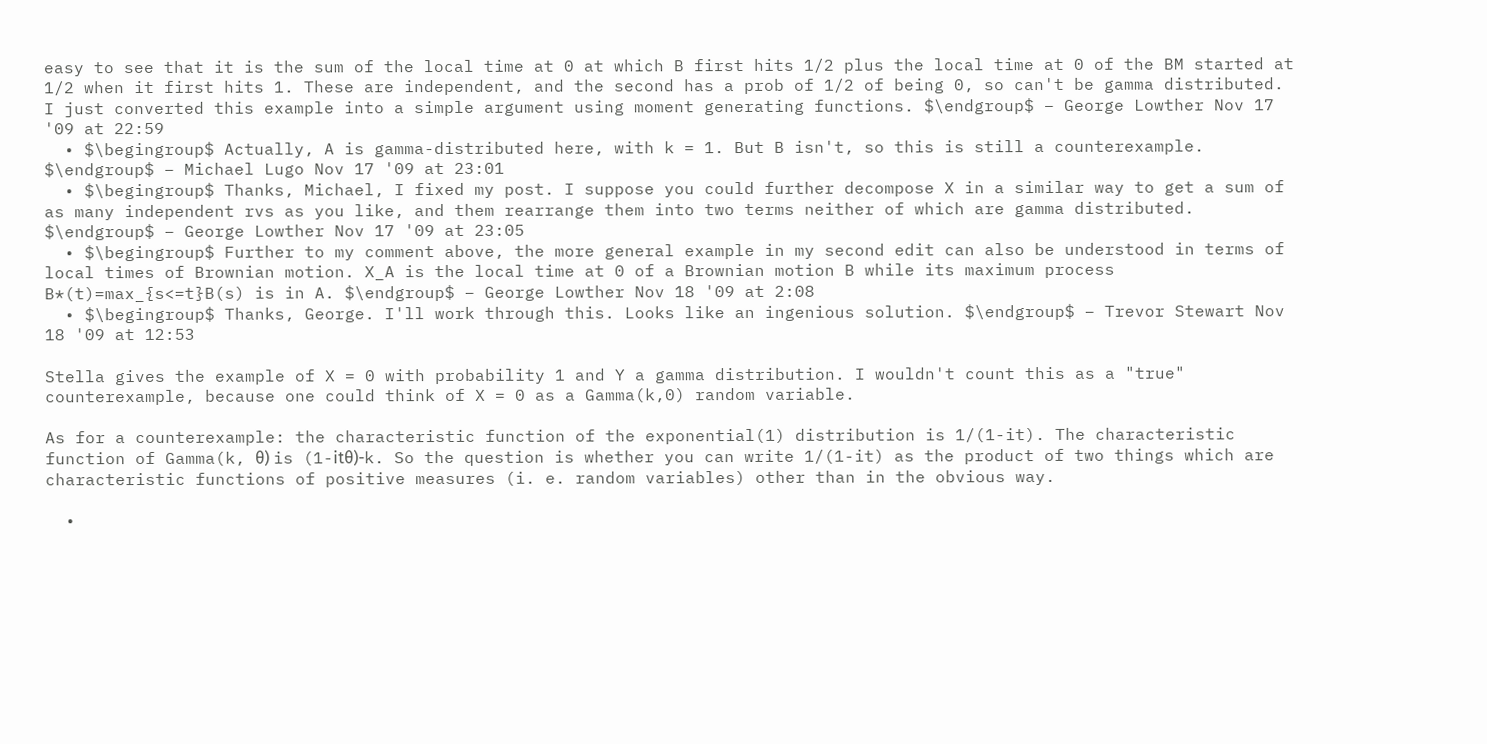easy to see that it is the sum of the local time at 0 at which B first hits 1/2 plus the local time at 0 of the BM started at 1/2 when it first hits 1. These are independent, and the second has a prob of 1/2 of being 0, so can't be gamma distributed. I just converted this example into a simple argument using moment generating functions. $\endgroup$ – George Lowther Nov 17 '09 at 22:59
  • $\begingroup$ Actually, A is gamma-distributed here, with k = 1. But B isn't, so this is still a counterexample. $\endgroup$ – Michael Lugo Nov 17 '09 at 23:01
  • $\begingroup$ Thanks, Michael, I fixed my post. I suppose you could further decompose X in a similar way to get a sum of as many independent rvs as you like, and them rearrange them into two terms neither of which are gamma distributed. $\endgroup$ – George Lowther Nov 17 '09 at 23:05
  • $\begingroup$ Further to my comment above, the more general example in my second edit can also be understood in terms of local times of Brownian motion. X_A is the local time at 0 of a Brownian motion B while its maximum process B*(t)=max_{s<=t}B(s) is in A. $\endgroup$ – George Lowther Nov 18 '09 at 2:08
  • $\begingroup$ Thanks, George. I'll work through this. Looks like an ingenious solution. $\endgroup$ – Trevor Stewart Nov 18 '09 at 12:53

Stella gives the example of X = 0 with probability 1 and Y a gamma distribution. I wouldn't count this as a "true" counterexample, because one could think of X = 0 as a Gamma(k,0) random variable.

As for a counterexample: the characteristic function of the exponential(1) distribution is 1/(1-it). The characteristic function of Gamma(k, θ) is (1-itθ)-k. So the question is whether you can write 1/(1-it) as the product of two things which are characteristic functions of positive measures (i. e. random variables) other than in the obvious way.

  •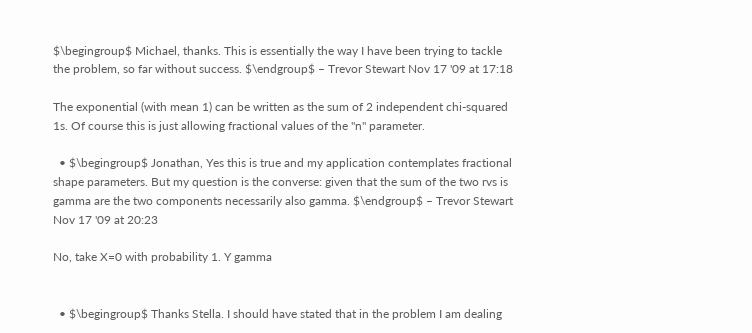$\begingroup$ Michael, thanks. This is essentially the way I have been trying to tackle the problem, so far without success. $\endgroup$ – Trevor Stewart Nov 17 '09 at 17:18

The exponential (with mean 1) can be written as the sum of 2 independent chi-squared 1s. Of course this is just allowing fractional values of the "n" parameter.

  • $\begingroup$ Jonathan, Yes this is true and my application contemplates fractional shape parameters. But my question is the converse: given that the sum of the two rvs is gamma are the two components necessarily also gamma. $\endgroup$ – Trevor Stewart Nov 17 '09 at 20:23

No, take X=0 with probability 1. Y gamma


  • $\begingroup$ Thanks Stella. I should have stated that in the problem I am dealing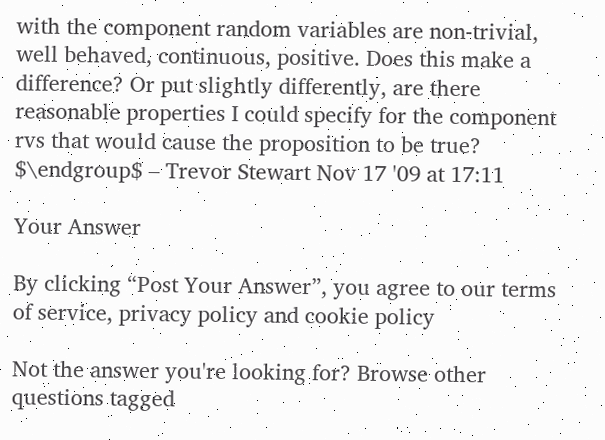with the component random variables are non-trivial, well behaved, continuous, positive. Does this make a difference? Or put slightly differently, are there reasonable properties I could specify for the component rvs that would cause the proposition to be true? $\endgroup$ – Trevor Stewart Nov 17 '09 at 17:11

Your Answer

By clicking “Post Your Answer”, you agree to our terms of service, privacy policy and cookie policy

Not the answer you're looking for? Browse other questions tagged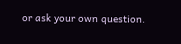or ask your own question.